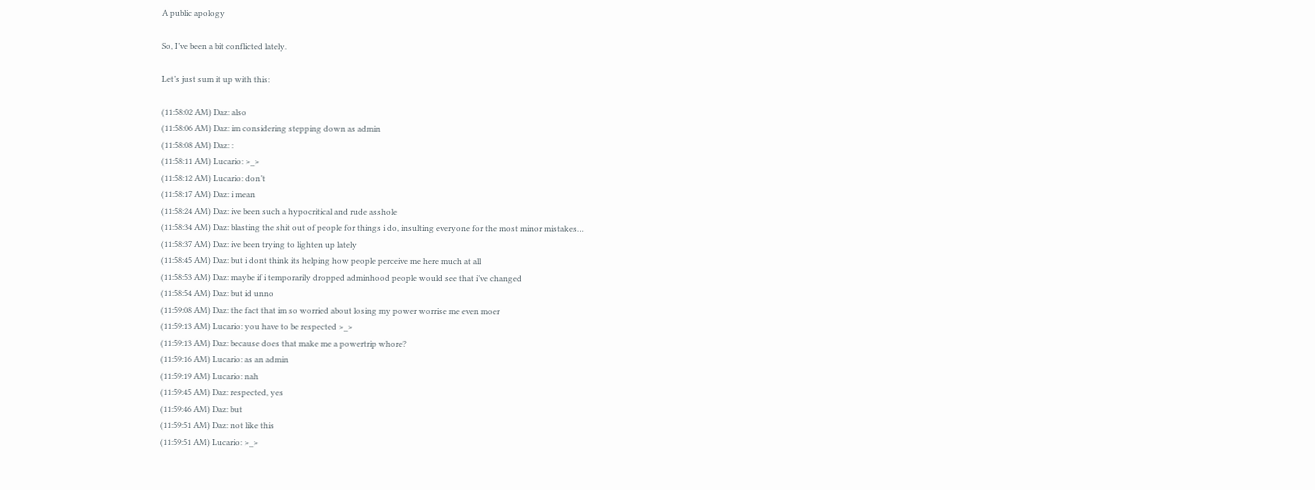A public apology

So, I’ve been a bit conflicted lately.

Let’s just sum it up with this:

(11:58:02 AM) Daz: also
(11:58:06 AM) Daz: im considering stepping down as admin
(11:58:08 AM) Daz: :
(11:58:11 AM) Lucario: >_>
(11:58:12 AM) Lucario: don’t
(11:58:17 AM) Daz: i mean
(11:58:24 AM) Daz: ive been such a hypocritical and rude asshole
(11:58:34 AM) Daz: blasting the shit out of people for things i do, insulting everyone for the most minor mistakes…
(11:58:37 AM) Daz: ive been trying to lighten up lately
(11:58:45 AM) Daz: but i dont think its helping how people perceive me here much at all
(11:58:53 AM) Daz: maybe if i temporarily dropped adminhood people would see that i’ve changed
(11:58:54 AM) Daz: but id unno
(11:59:08 AM) Daz: the fact that im so worried about losing my power worrise me even moer
(11:59:13 AM) Lucario: you have to be respected >_>
(11:59:13 AM) Daz: because does that make me a powertrip whore?
(11:59:16 AM) Lucario: as an admin
(11:59:19 AM) Lucario: nah
(11:59:45 AM) Daz: respected, yes
(11:59:46 AM) Daz: but
(11:59:51 AM) Daz: not like this
(11:59:51 AM) Lucario: >_>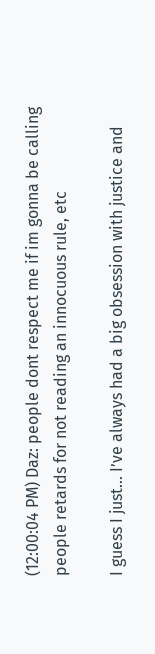(12:00:04 PM) Daz: people dont respect me if im gonna be calling people retards for not reading an innocuous rule, etc

I guess I just… I’ve always had a big obsession with justice and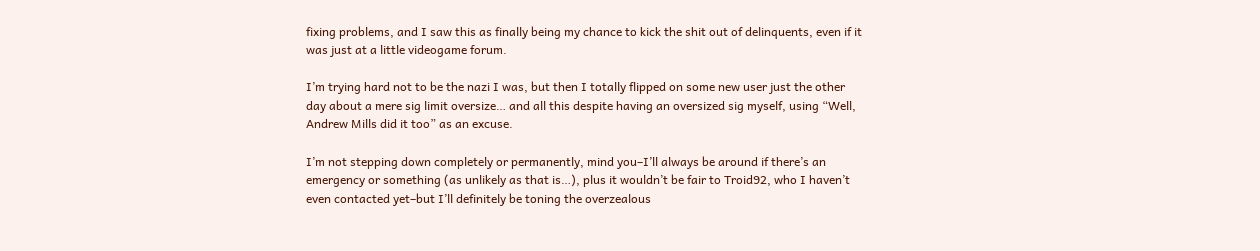fixing problems, and I saw this as finally being my chance to kick the shit out of delinquents, even if it was just at a little videogame forum.

I’m trying hard not to be the nazi I was, but then I totally flipped on some new user just the other day about a mere sig limit oversize… and all this despite having an oversized sig myself, using “Well, Andrew Mills did it too” as an excuse.

I’m not stepping down completely or permanently, mind you–I’ll always be around if there’s an emergency or something (as unlikely as that is…), plus it wouldn’t be fair to Troid92, who I haven’t even contacted yet–but I’ll definitely be toning the overzealous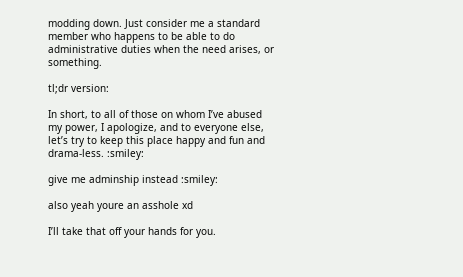modding down. Just consider me a standard member who happens to be able to do administrative duties when the need arises, or something.

tl;dr version:

In short, to all of those on whom I’ve abused my power, I apologize, and to everyone else, let’s try to keep this place happy and fun and drama-less. :smiley:

give me adminship instead :smiley:

also yeah youre an asshole xd

I’ll take that off your hands for you.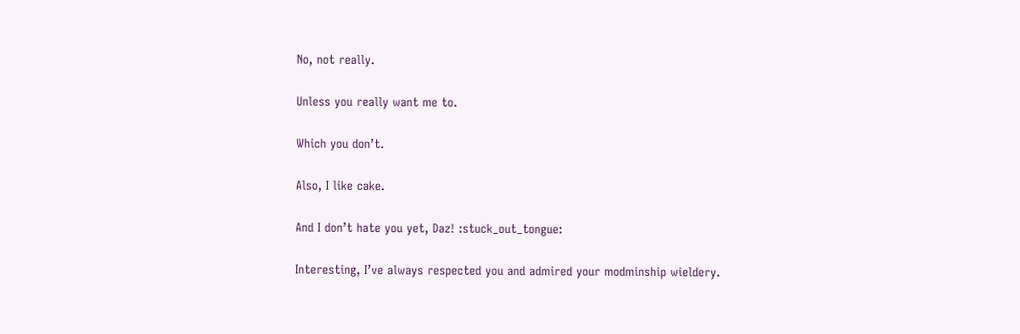No, not really.

Unless you really want me to.

Which you don’t.

Also, I like cake.

And I don’t hate you yet, Daz! :stuck_out_tongue:

Interesting, I’ve always respected you and admired your modminship wieldery.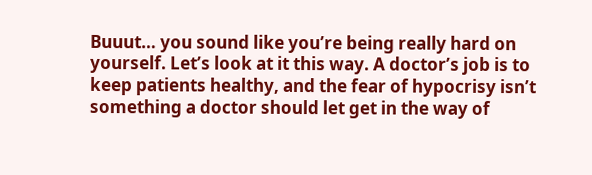Buuut… you sound like you’re being really hard on yourself. Let’s look at it this way. A doctor’s job is to keep patients healthy, and the fear of hypocrisy isn’t something a doctor should let get in the way of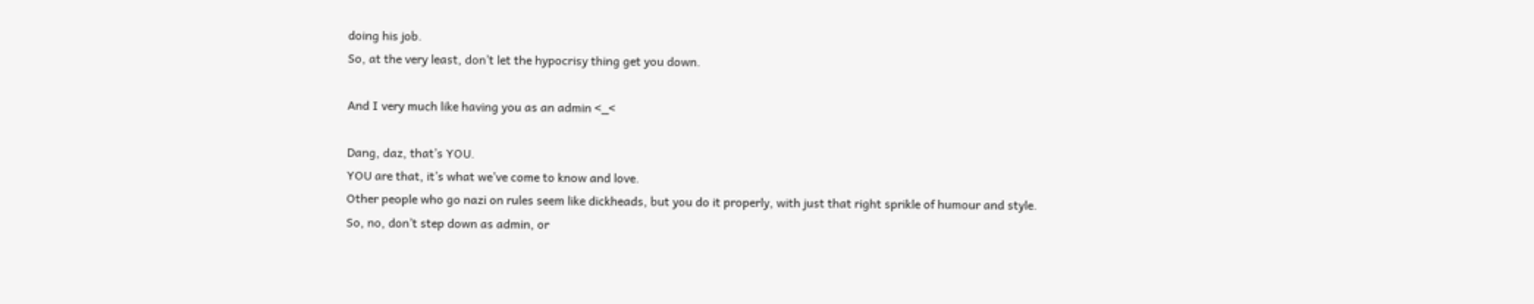doing his job.
So, at the very least, don’t let the hypocrisy thing get you down.

And I very much like having you as an admin <_<

Dang, daz, that’s YOU.
YOU are that, it’s what we’ve come to know and love.
Other people who go nazi on rules seem like dickheads, but you do it properly, with just that right sprikle of humour and style.
So, no, don’t step down as admin, or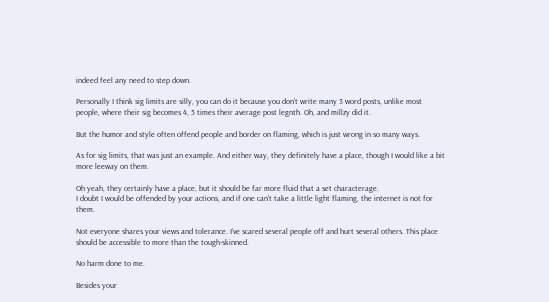indeed feel any need to step down.

Personally I think sig limits are silly, you can do it because you don’t write many 3 word posts, unlike most people, where their sig becomes 4, 5 times their average post legnth. Oh, and millzy did it.

But the humor and style often offend people and border on flaming, which is just wrong in so many ways.

As for sig limits, that was just an example. And either way, they definitely have a place, though I would like a bit more leeway on them.

Oh yeah, they certainly have a place, but it should be far more fluid that a set characterage.
I doubt I would be offended by your actions, and if one can’t take a little light flaming, the internet is not for them.

Not everyone shares your views and tolerance. I’ve scared several people off and hurt several others. This place should be accessible to more than the tough-skinned.

No harm done to me.

Besides your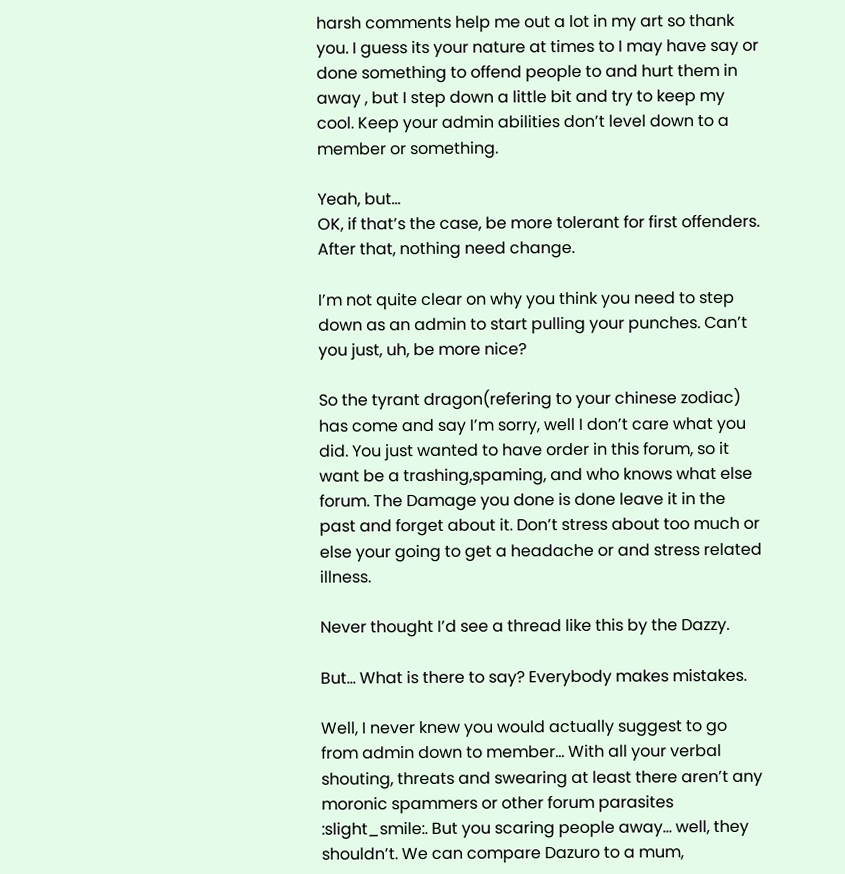harsh comments help me out a lot in my art so thank you. I guess its your nature at times to I may have say or done something to offend people to and hurt them in away , but I step down a little bit and try to keep my cool. Keep your admin abilities don’t level down to a member or something.

Yeah, but…
OK, if that’s the case, be more tolerant for first offenders.
After that, nothing need change.

I’m not quite clear on why you think you need to step down as an admin to start pulling your punches. Can’t you just, uh, be more nice?

So the tyrant dragon(refering to your chinese zodiac) has come and say I’m sorry, well I don’t care what you did. You just wanted to have order in this forum, so it want be a trashing,spaming, and who knows what else forum. The Damage you done is done leave it in the past and forget about it. Don’t stress about too much or else your going to get a headache or and stress related illness.

Never thought I’d see a thread like this by the Dazzy.

But… What is there to say? Everybody makes mistakes.

Well, I never knew you would actually suggest to go from admin down to member… With all your verbal shouting, threats and swearing at least there aren’t any moronic spammers or other forum parasites :slight_smile:. But you scaring people away… well, they shouldn’t. We can compare Dazuro to a mum,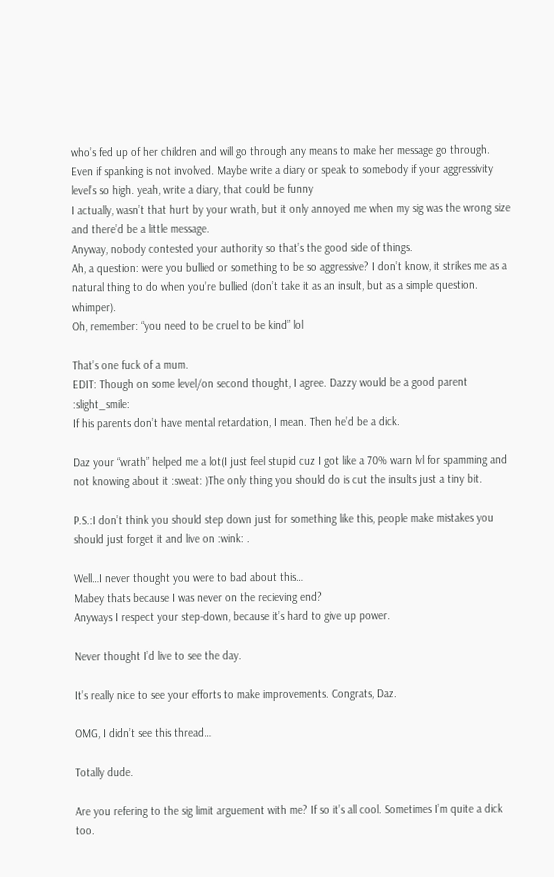who’s fed up of her children and will go through any means to make her message go through. Even if spanking is not involved. Maybe write a diary or speak to somebody if your aggressivity level’s so high. yeah, write a diary, that could be funny
I actually, wasn’t that hurt by your wrath, but it only annoyed me when my sig was the wrong size and there’d be a little message.
Anyway, nobody contested your authority so that’s the good side of things.
Ah, a question: were you bullied or something to be so aggressive? I don’t know, it strikes me as a natural thing to do when you’re bullied (don’t take it as an insult, but as a simple question. whimper).
Oh, remember: “you need to be cruel to be kind” lol

That’s one fuck of a mum.
EDIT: Though on some level/on second thought, I agree. Dazzy would be a good parent :slight_smile:
If his parents don’t have mental retardation, I mean. Then he’d be a dick.

Daz your “wrath” helped me a lot(I just feel stupid cuz I got like a 70% warn lvl for spamming and not knowing about it :sweat: )The only thing you should do is cut the insults just a tiny bit.

P.S.:I don’t think you should step down just for something like this, people make mistakes you should just forget it and live on :wink: .

Well…I never thought you were to bad about this…
Mabey thats because I was never on the recieving end?
Anyways I respect your step-down, because it’s hard to give up power.

Never thought I’d live to see the day.

It’s really nice to see your efforts to make improvements. Congrats, Daz.

OMG, I didn’t see this thread…

Totally dude.

Are you refering to the sig limit arguement with me? If so it’s all cool. Sometimes I’m quite a dick too.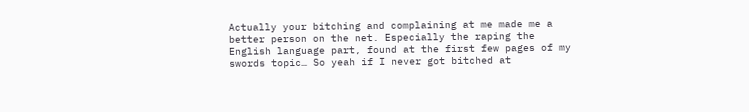Actually your bitching and complaining at me made me a better person on the net. Especially the raping the English language part, found at the first few pages of my swords topic… So yeah if I never got bitched at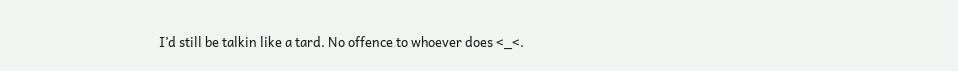I’d still be talkin like a tard. No offence to whoever does <_<.